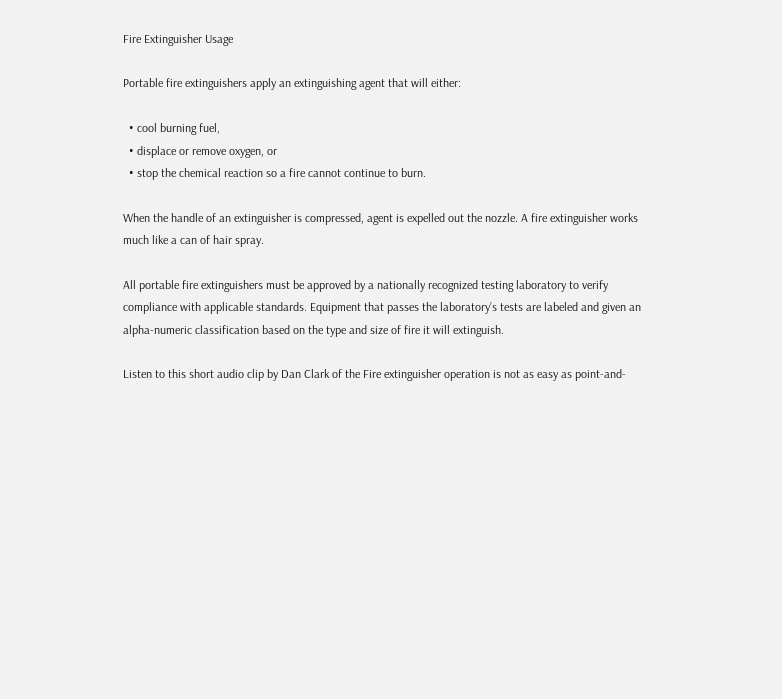Fire Extinguisher Usage

Portable fire extinguishers apply an extinguishing agent that will either:

  • cool burning fuel,
  • displace or remove oxygen, or
  • stop the chemical reaction so a fire cannot continue to burn.

When the handle of an extinguisher is compressed, agent is expelled out the nozzle. A fire extinguisher works much like a can of hair spray.

All portable fire extinguishers must be approved by a nationally recognized testing laboratory to verify compliance with applicable standards. Equipment that passes the laboratory’s tests are labeled and given an alpha-numeric classification based on the type and size of fire it will extinguish.

Listen to this short audio clip by Dan Clark of the Fire extinguisher operation is not as easy as point-and-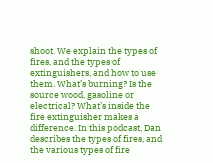shoot. We explain the types of fires, and the types of extinguishers, and how to use them. What’s burning? Is the source wood, gasoline or electrical? What’s inside the fire extinguisher makes a difference. In this podcast, Dan describes the types of fires, and the various types of fire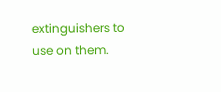extinguishers to use on them.